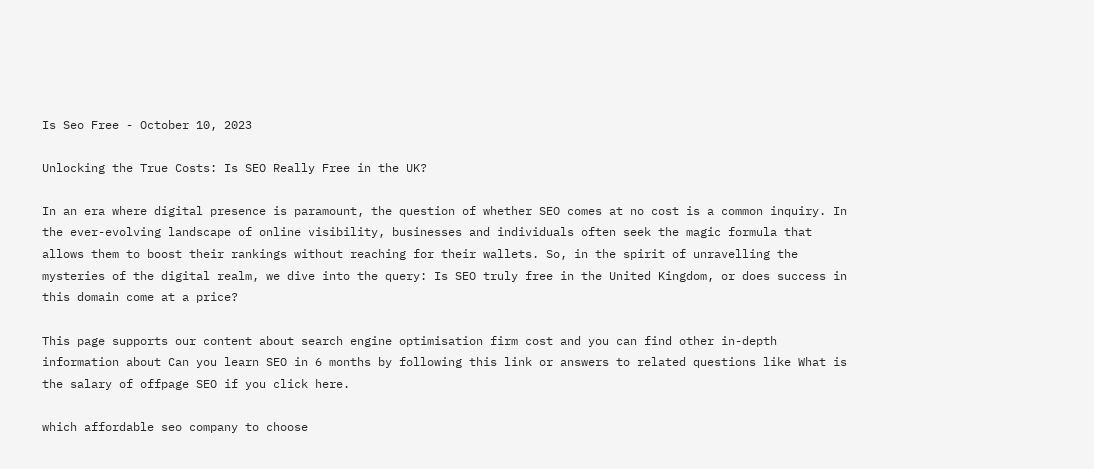Is Seo Free - October 10, 2023

Unlocking the True Costs: Is SEO Really Free in the UK?

In an era where digital presence is paramount, the question of whether SEO comes at no cost is a common inquiry. In the ever-evolving landscape of online visibility, businesses and individuals often seek the magic formula that allows them to boost their rankings without reaching for their wallets. So, in the spirit of unravelling the mysteries of the digital realm, we dive into the query: Is SEO truly free in the United Kingdom, or does success in this domain come at a price?

This page supports our content about search engine optimisation firm cost and you can find other in-depth information about Can you learn SEO in 6 months by following this link or answers to related questions like What is the salary of offpage SEO if you click here.

which affordable seo company to choose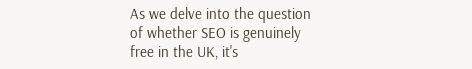As we delve into the question of whether SEO is genuinely free in the UK, it's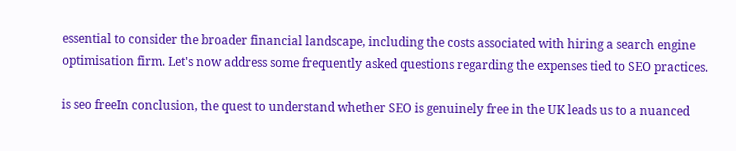essential to consider the broader financial landscape, including the costs associated with hiring a search engine optimisation firm. Let's now address some frequently asked questions regarding the expenses tied to SEO practices.

is seo freeIn conclusion, the quest to understand whether SEO is genuinely free in the UK leads us to a nuanced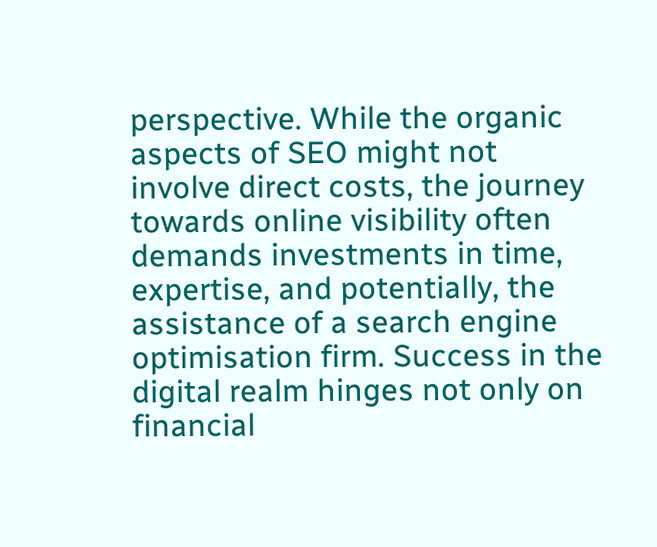perspective. While the organic aspects of SEO might not involve direct costs, the journey towards online visibility often demands investments in time, expertise, and potentially, the assistance of a search engine optimisation firm. Success in the digital realm hinges not only on financial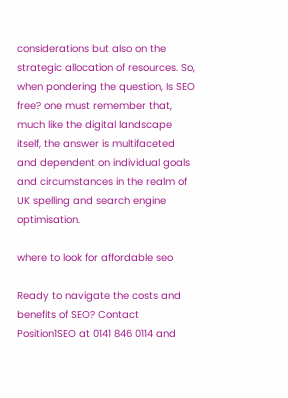considerations but also on the strategic allocation of resources. So, when pondering the question, Is SEO free? one must remember that, much like the digital landscape itself, the answer is multifaceted and dependent on individual goals and circumstances in the realm of UK spelling and search engine optimisation.

where to look for affordable seo

Ready to navigate the costs and benefits of SEO? Contact Position1SEO at 0141 846 0114 and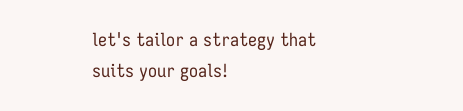let's tailor a strategy that suits your goals!